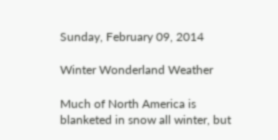Sunday, February 09, 2014

Winter Wonderland Weather

Much of North America is blanketed in snow all winter, but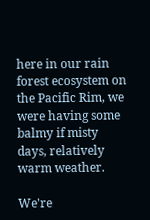here in our rain forest ecosystem on the Pacific Rim, we were having some balmy if misty days, relatively warm weather.

We're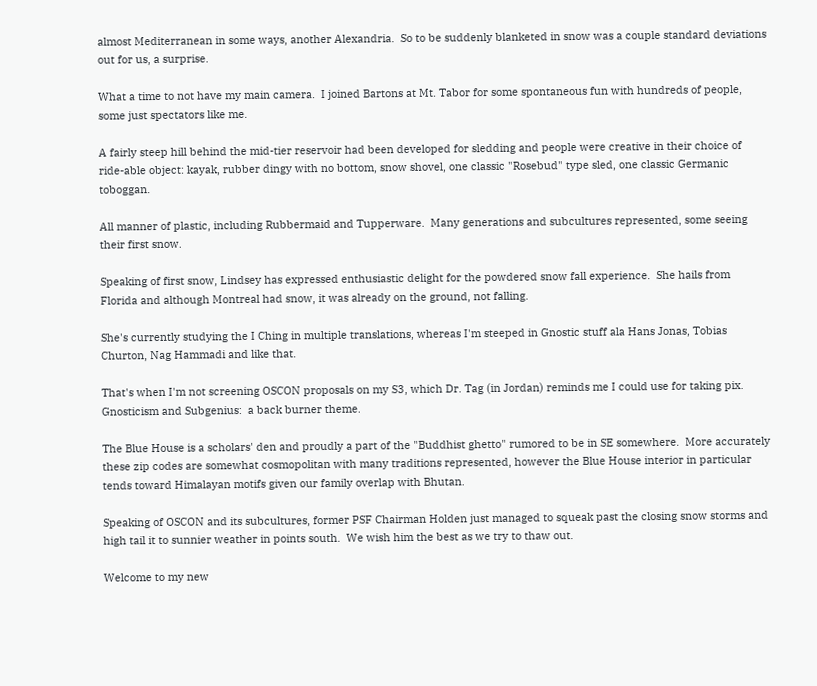almost Mediterranean in some ways, another Alexandria.  So to be suddenly blanketed in snow was a couple standard deviations out for us, a surprise.

What a time to not have my main camera.  I joined Bartons at Mt. Tabor for some spontaneous fun with hundreds of people, some just spectators like me.

A fairly steep hill behind the mid-tier reservoir had been developed for sledding and people were creative in their choice of ride-able object: kayak, rubber dingy with no bottom, snow shovel, one classic "Rosebud" type sled, one classic Germanic toboggan.

All manner of plastic, including Rubbermaid and Tupperware.  Many generations and subcultures represented, some seeing their first snow.

Speaking of first snow, Lindsey has expressed enthusiastic delight for the powdered snow fall experience.  She hails from Florida and although Montreal had snow, it was already on the ground, not falling.

She's currently studying the I Ching in multiple translations, whereas I'm steeped in Gnostic stuff ala Hans Jonas, Tobias Churton, Nag Hammadi and like that.

That's when I'm not screening OSCON proposals on my S3, which Dr. Tag (in Jordan) reminds me I could use for taking pix.  Gnosticism and Subgenius:  a back burner theme.

The Blue House is a scholars' den and proudly a part of the "Buddhist ghetto" rumored to be in SE somewhere.  More accurately these zip codes are somewhat cosmopolitan with many traditions represented, however the Blue House interior in particular tends toward Himalayan motifs given our family overlap with Bhutan.

Speaking of OSCON and its subcultures, former PSF Chairman Holden just managed to squeak past the closing snow storms and high tail it to sunnier weather in points south.  We wish him the best as we try to thaw out.

Welcome to my new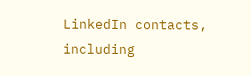LinkedIn contacts, including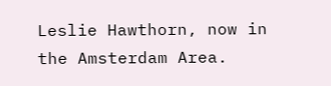Leslie Hawthorn, now in the Amsterdam Area.